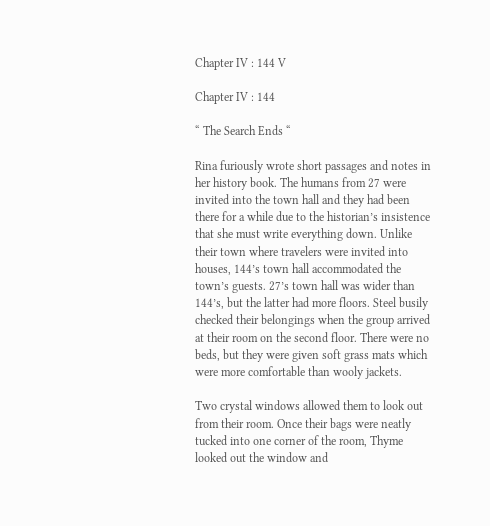Chapter IV : 144 V

Chapter IV : 144

“ The Search Ends “

Rina furiously wrote short passages and notes in her history book. The humans from 27 were invited into the town hall and they had been there for a while due to the historian’s insistence that she must write everything down. Unlike their town where travelers were invited into houses, 144’s town hall accommodated the town’s guests. 27’s town hall was wider than 144’s, but the latter had more floors. Steel busily checked their belongings when the group arrived at their room on the second floor. There were no beds, but they were given soft grass mats which were more comfortable than wooly jackets.

Two crystal windows allowed them to look out from their room. Once their bags were neatly tucked into one corner of the room, Thyme looked out the window and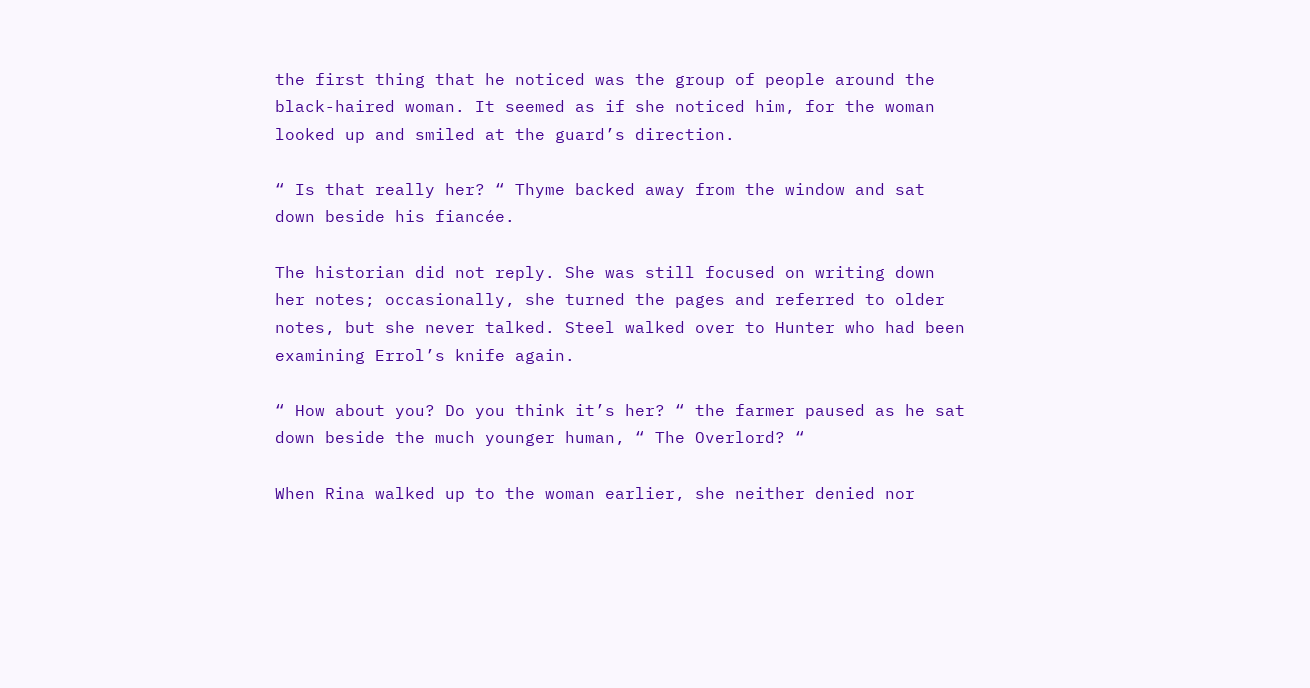the first thing that he noticed was the group of people around the black-haired woman. It seemed as if she noticed him, for the woman looked up and smiled at the guard’s direction.

“ Is that really her? “ Thyme backed away from the window and sat down beside his fiancée.

The historian did not reply. She was still focused on writing down her notes; occasionally, she turned the pages and referred to older notes, but she never talked. Steel walked over to Hunter who had been examining Errol’s knife again.

“ How about you? Do you think it’s her? “ the farmer paused as he sat down beside the much younger human, “ The Overlord? “

When Rina walked up to the woman earlier, she neither denied nor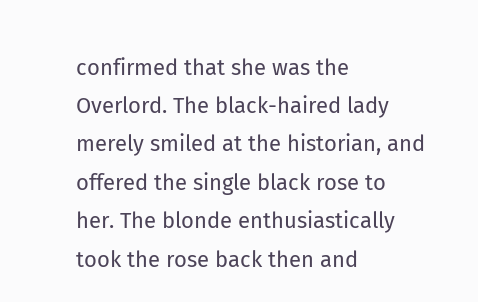confirmed that she was the Overlord. The black-haired lady merely smiled at the historian, and offered the single black rose to her. The blonde enthusiastically took the rose back then and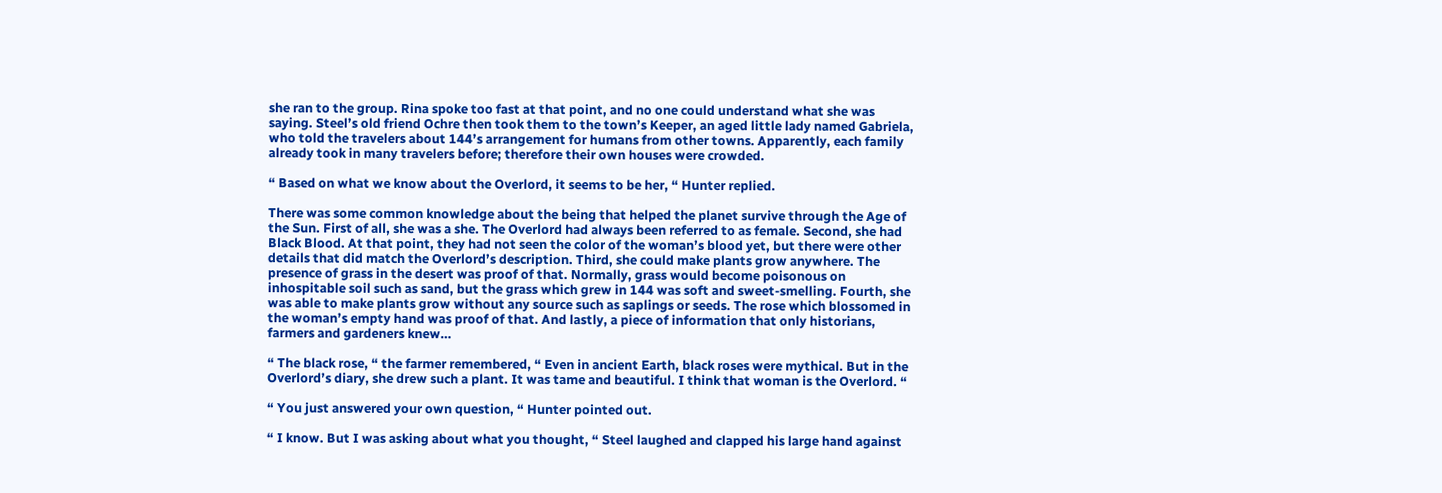she ran to the group. Rina spoke too fast at that point, and no one could understand what she was saying. Steel’s old friend Ochre then took them to the town’s Keeper, an aged little lady named Gabriela, who told the travelers about 144’s arrangement for humans from other towns. Apparently, each family already took in many travelers before; therefore their own houses were crowded.

“ Based on what we know about the Overlord, it seems to be her, “ Hunter replied.

There was some common knowledge about the being that helped the planet survive through the Age of the Sun. First of all, she was a she. The Overlord had always been referred to as female. Second, she had Black Blood. At that point, they had not seen the color of the woman’s blood yet, but there were other details that did match the Overlord’s description. Third, she could make plants grow anywhere. The presence of grass in the desert was proof of that. Normally, grass would become poisonous on inhospitable soil such as sand, but the grass which grew in 144 was soft and sweet-smelling. Fourth, she was able to make plants grow without any source such as saplings or seeds. The rose which blossomed in the woman’s empty hand was proof of that. And lastly, a piece of information that only historians, farmers and gardeners knew…

“ The black rose, “ the farmer remembered, “ Even in ancient Earth, black roses were mythical. But in the Overlord’s diary, she drew such a plant. It was tame and beautiful. I think that woman is the Overlord. “

“ You just answered your own question, “ Hunter pointed out.

“ I know. But I was asking about what you thought, “ Steel laughed and clapped his large hand against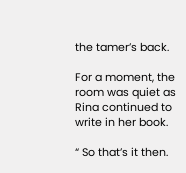the tamer’s back.

For a moment, the room was quiet as Rina continued to write in her book.

“ So that’s it then.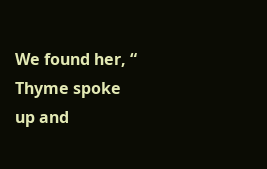We found her, “ Thyme spoke up and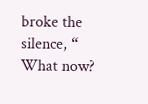broke the silence, “ What now?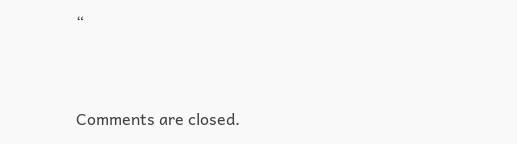“


Comments are closed.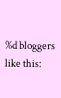%d bloggers like this: